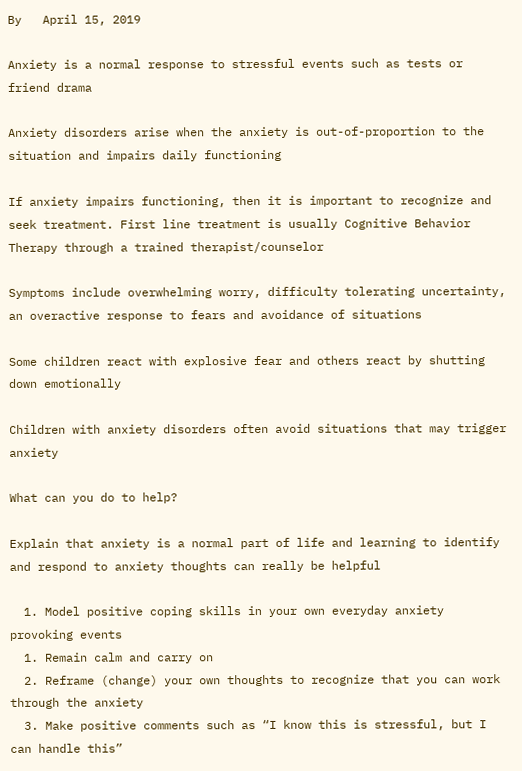By   April 15, 2019

Anxiety is a normal response to stressful events such as tests or friend drama

Anxiety disorders arise when the anxiety is out-of-proportion to the situation and impairs daily functioning

If anxiety impairs functioning, then it is important to recognize and seek treatment. First line treatment is usually Cognitive Behavior Therapy through a trained therapist/counselor

Symptoms include overwhelming worry, difficulty tolerating uncertainty, an overactive response to fears and avoidance of situations

Some children react with explosive fear and others react by shutting down emotionally

Children with anxiety disorders often avoid situations that may trigger anxiety

What can you do to help?

Explain that anxiety is a normal part of life and learning to identify and respond to anxiety thoughts can really be helpful

  1. Model positive coping skills in your own everyday anxiety provoking events
  1. Remain calm and carry on
  2. Reframe (change) your own thoughts to recognize that you can work through the anxiety
  3. Make positive comments such as “I know this is stressful, but I can handle this”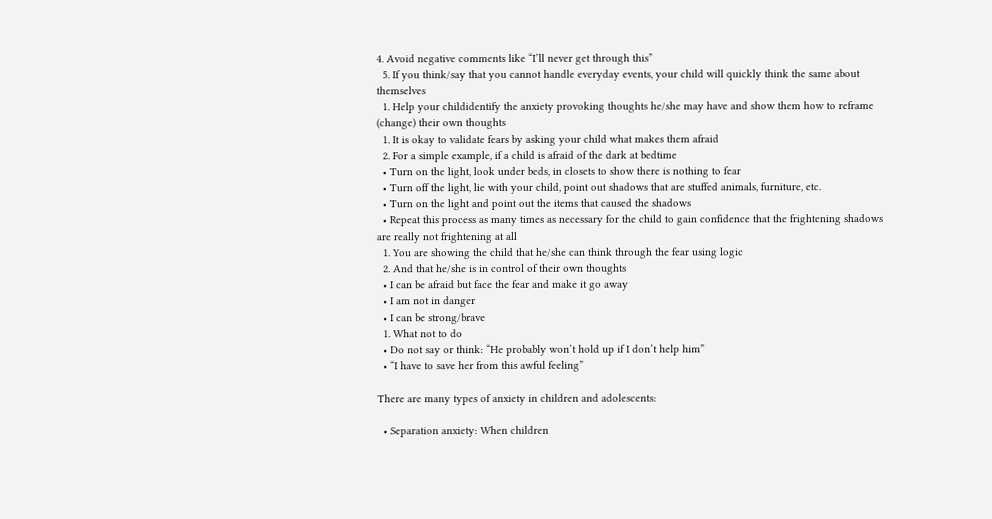4. Avoid negative comments like “I’ll never get through this”
  5. If you think/say that you cannot handle everyday events, your child will quickly think the same about themselves
  1. Help your childidentify the anxiety provoking thoughts he/she may have and show them how to reframe (change) their own thoughts
  1. It is okay to validate fears by asking your child what makes them afraid
  2. For a simple example, if a child is afraid of the dark at bedtime
  • Turn on the light, look under beds, in closets to show there is nothing to fear
  • Turn off the light, lie with your child, point out shadows that are stuffed animals, furniture, etc.
  • Turn on the light and point out the items that caused the shadows
  • Repeat this process as many times as necessary for the child to gain confidence that the frightening shadows are really not frightening at all
  1. You are showing the child that he/she can think through the fear using logic
  2. And that he/she is in control of their own thoughts
  • I can be afraid but face the fear and make it go away
  • I am not in danger
  • I can be strong/brave
  1. What not to do
  • Do not say or think: “He probably won’t hold up if I don’t help him”
  • “I have to save her from this awful feeling”

There are many types of anxiety in children and adolescents:

  • Separation anxiety: When children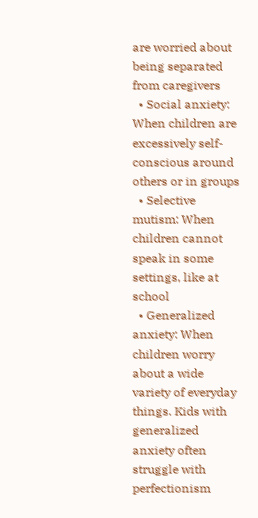are worried about being separated from caregivers
  • Social anxiety: When children are excessively self-conscious around others or in groups
  • Selective mutism: When children cannot speak in some settings, like at school
  • Generalized anxiety: When children worry about a wide variety of everyday things. Kids with generalized anxiety often struggle with perfectionism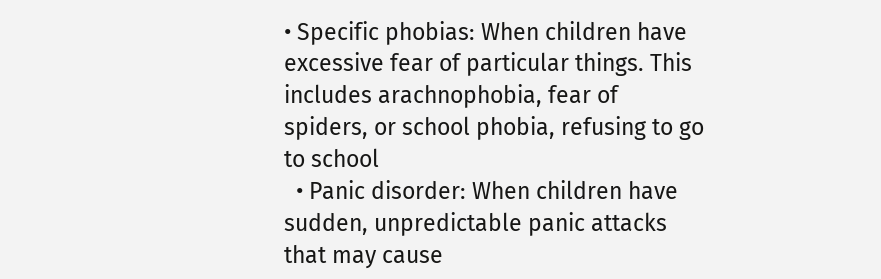• Specific phobias: When children have excessive fear of particular things. This includes arachnophobia, fear of spiders, or school phobia, refusing to go to school
  • Panic disorder: When children have sudden, unpredictable panic attacks that may cause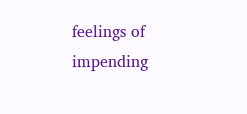feelings of impending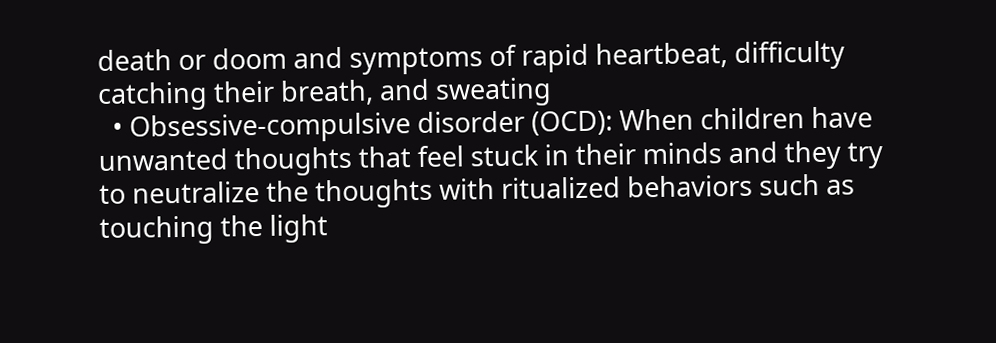death or doom and symptoms of rapid heartbeat, difficulty catching their breath, and sweating
  • Obsessive-compulsive disorder (OCD): When children have unwanted thoughts that feel stuck in their minds and they try to neutralize the thoughts with ritualized behaviors such as touching the light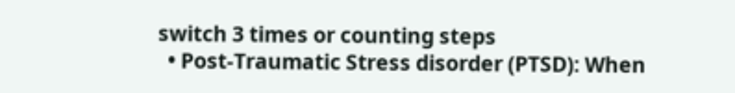switch 3 times or counting steps
  • Post-Traumatic Stress disorder (PTSD): When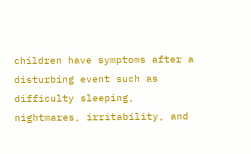children have symptoms after a disturbing event such as difficulty sleeping, nightmares, irritability, and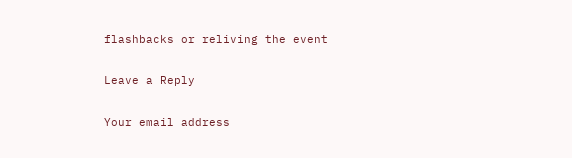flashbacks or reliving the event

Leave a Reply

Your email address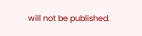will not be published.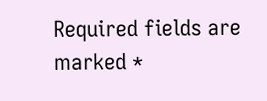Required fields are marked *